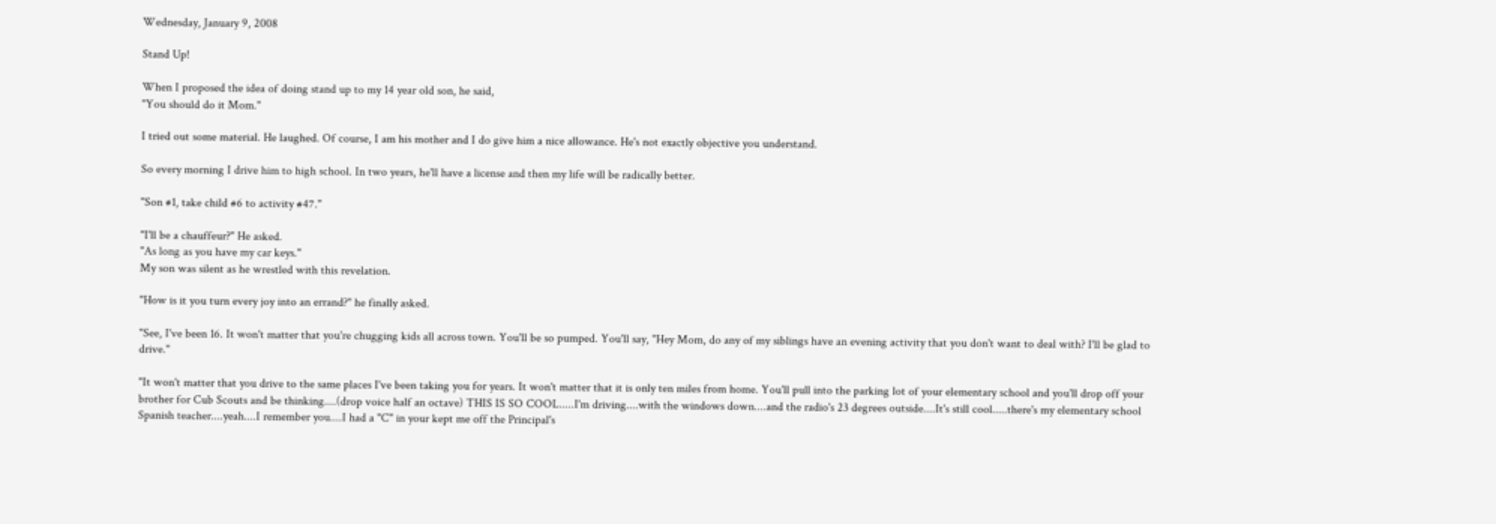Wednesday, January 9, 2008

Stand Up!

When I proposed the idea of doing stand up to my 14 year old son, he said,
"You should do it Mom."

I tried out some material. He laughed. Of course, I am his mother and I do give him a nice allowance. He's not exactly objective you understand.

So every morning I drive him to high school. In two years, he'll have a license and then my life will be radically better.

"Son #1, take child #6 to activity #47."

"I'll be a chauffeur?" He asked.
"As long as you have my car keys."
My son was silent as he wrestled with this revelation.

"How is it you turn every joy into an errand?" he finally asked.

"See, I've been 16. It won't matter that you're chugging kids all across town. You'll be so pumped. You'll say, "Hey Mom, do any of my siblings have an evening activity that you don't want to deal with? I'll be glad to drive."

"It won't matter that you drive to the same places I've been taking you for years. It won't matter that it is only ten miles from home. You'll pull into the parking lot of your elementary school and you'll drop off your brother for Cub Scouts and be thinking....(drop voice half an octave) THIS IS SO COOL.....I'm driving....with the windows down....and the radio's 23 degrees outside....It's still cool.....there's my elementary school Spanish teacher....yeah....I remember you....I had a "C" in your kept me off the Principal's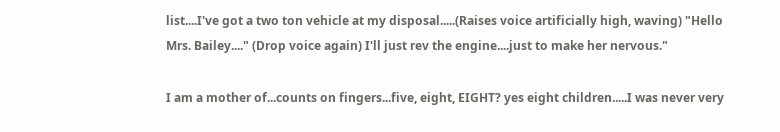list....I've got a two ton vehicle at my disposal.....(Raises voice artificially high, waving) "Hello Mrs. Bailey...." (Drop voice again) I'll just rev the engine....just to make her nervous."

I am a mother of...counts on fingers...five, eight, EIGHT? yes eight children.....I was never very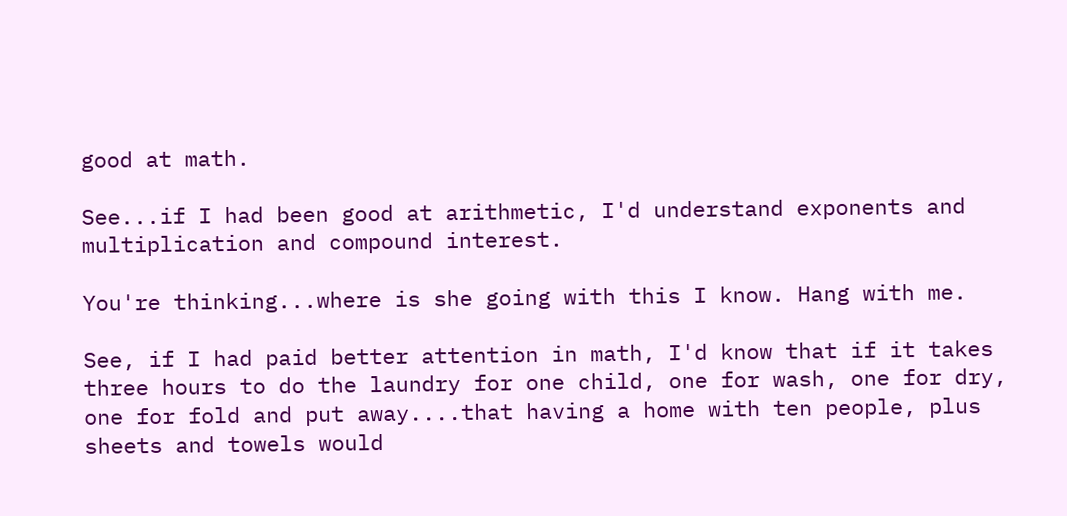good at math.

See...if I had been good at arithmetic, I'd understand exponents and multiplication and compound interest.

You're thinking...where is she going with this I know. Hang with me.

See, if I had paid better attention in math, I'd know that if it takes three hours to do the laundry for one child, one for wash, one for dry, one for fold and put away....that having a home with ten people, plus sheets and towels would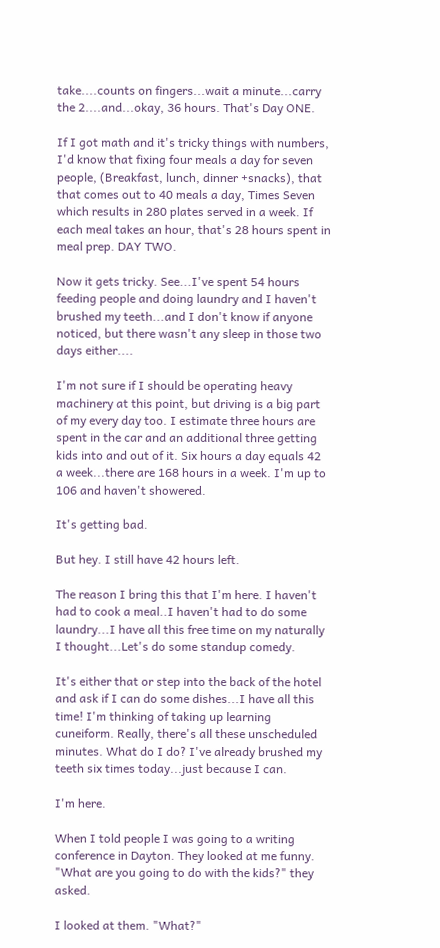take....counts on fingers...wait a minute...carry the 2....and...okay, 36 hours. That's Day ONE.

If I got math and it's tricky things with numbers, I'd know that fixing four meals a day for seven people, (Breakfast, lunch, dinner +snacks), that that comes out to 40 meals a day, Times Seven which results in 280 plates served in a week. If each meal takes an hour, that's 28 hours spent in meal prep. DAY TWO.

Now it gets tricky. See...I've spent 54 hours feeding people and doing laundry and I haven't brushed my teeth...and I don't know if anyone noticed, but there wasn't any sleep in those two days either....

I'm not sure if I should be operating heavy machinery at this point, but driving is a big part of my every day too. I estimate three hours are spent in the car and an additional three getting kids into and out of it. Six hours a day equals 42 a week...there are 168 hours in a week. I'm up to 106 and haven't showered.

It's getting bad.

But hey. I still have 42 hours left.

The reason I bring this that I'm here. I haven't had to cook a meal..I haven't had to do some laundry...I have all this free time on my naturally I thought...Let's do some standup comedy.

It's either that or step into the back of the hotel and ask if I can do some dishes...I have all this time! I'm thinking of taking up learning cuneiform. Really, there's all these unscheduled minutes. What do I do? I've already brushed my teeth six times today...just because I can.

I'm here.

When I told people I was going to a writing conference in Dayton. They looked at me funny. "What are you going to do with the kids?" they asked.

I looked at them. "What?"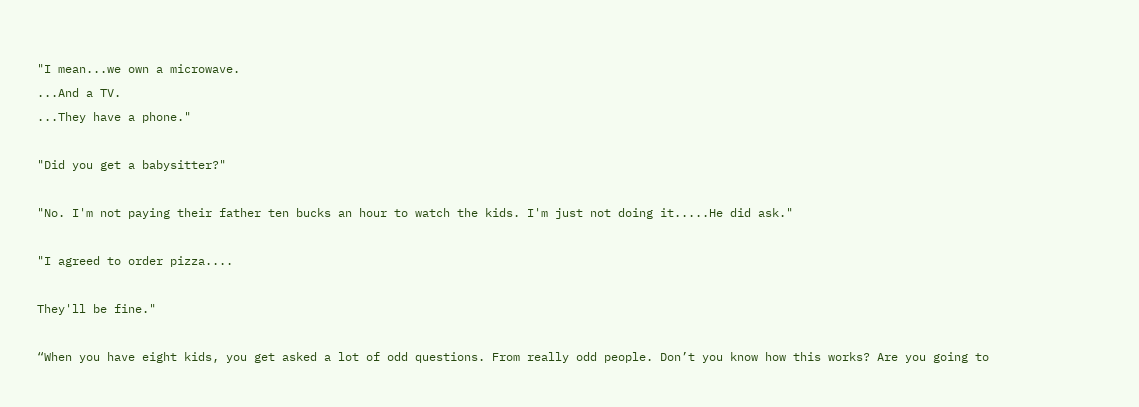"I mean...we own a microwave.
...And a TV.
...They have a phone."

"Did you get a babysitter?"

"No. I'm not paying their father ten bucks an hour to watch the kids. I'm just not doing it.....He did ask."

"I agreed to order pizza....

They'll be fine."

“When you have eight kids, you get asked a lot of odd questions. From really odd people. Don’t you know how this works? Are you going to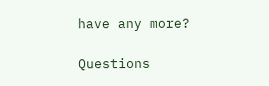have any more?

Questions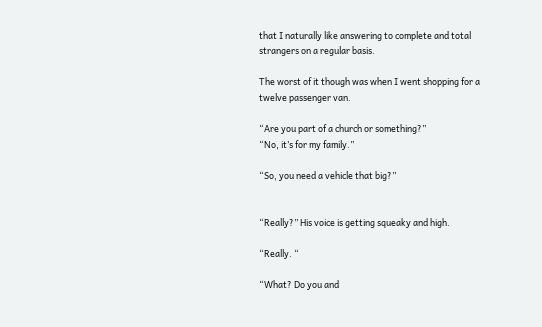that I naturally like answering to complete and total strangers on a regular basis.

The worst of it though was when I went shopping for a twelve passenger van.

“Are you part of a church or something?”
“No, it’s for my family.”

“So, you need a vehicle that big?”


“Really?” His voice is getting squeaky and high.

“Really. “

“What? Do you and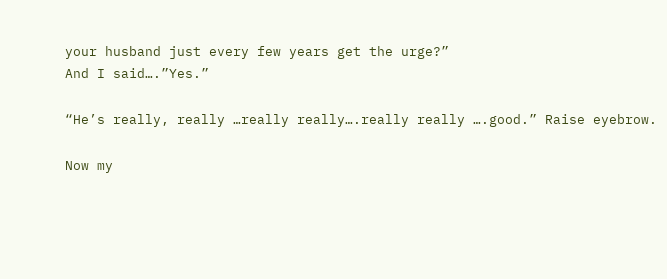your husband just every few years get the urge?”
And I said….”Yes.”

“He’s really, really …really really….really really ….good.” Raise eyebrow.

Now my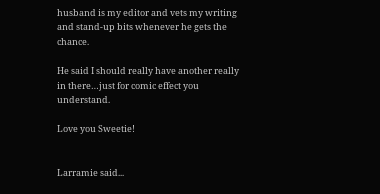husband is my editor and vets my writing and stand-up bits whenever he gets the chance.

He said I should really have another really in there…just for comic effect you understand.

Love you Sweetie!


Larramie said...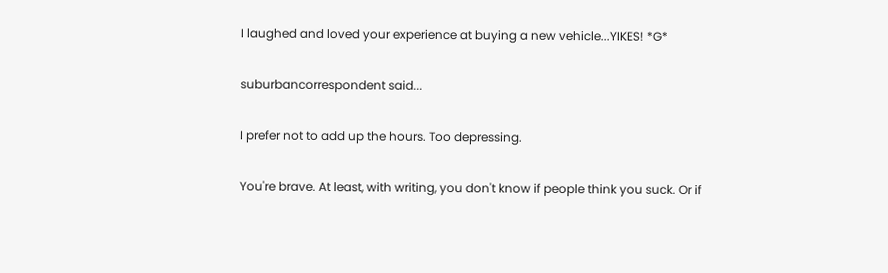I laughed and loved your experience at buying a new vehicle...YIKES! *G*

suburbancorrespondent said...

I prefer not to add up the hours. Too depressing.

You're brave. At least, with writing, you don't know if people think you suck. Or if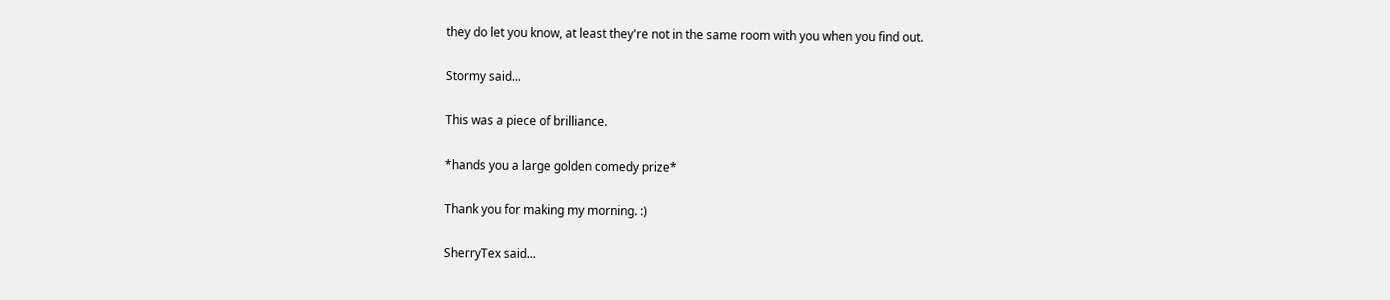they do let you know, at least they're not in the same room with you when you find out.

Stormy said...

This was a piece of brilliance.

*hands you a large golden comedy prize*

Thank you for making my morning. :)

SherryTex said...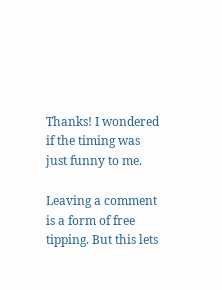Thanks! I wondered if the timing was just funny to me.

Leaving a comment is a form of free tipping. But this lets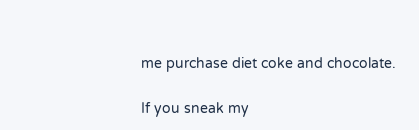me purchase diet coke and chocolate.

If you sneak my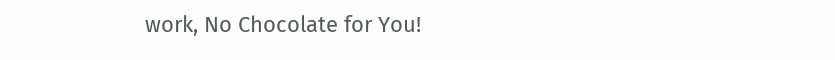work, No Chocolate for You!